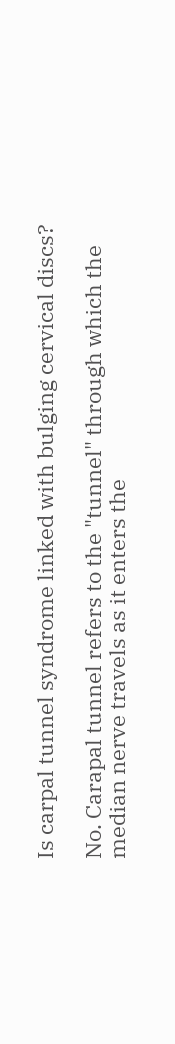Is carpal tunnel syndrome linked with bulging cervical discs?

No. Carapal tunnel refers to the "tunnel" through which the median nerve travels as it enters the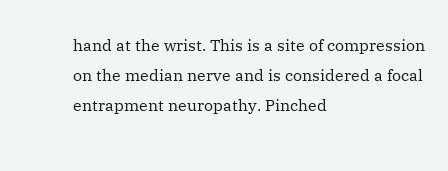hand at the wrist. This is a site of compression on the median nerve and is considered a focal entrapment neuropathy. Pinched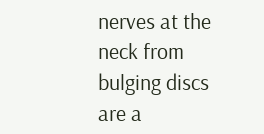nerves at the neck from bulging discs are a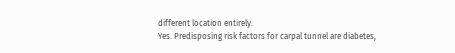different location entirely.
Yes. Predisposing risk factors for carpal tunnel are diabetes,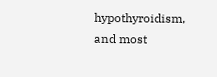hypothyroidism, and most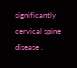significantly cervical spine disease .